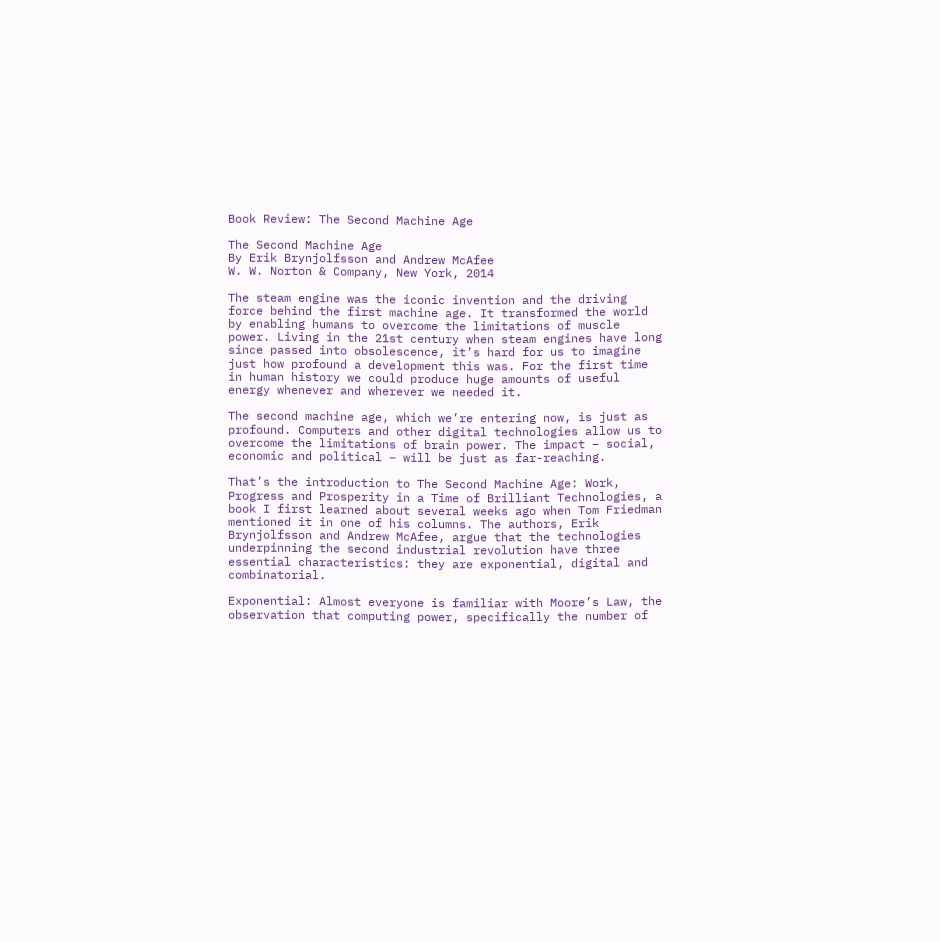Book Review: The Second Machine Age

The Second Machine Age
By Erik Brynjolfsson and Andrew McAfee
W. W. Norton & Company, New York, 2014

The steam engine was the iconic invention and the driving force behind the first machine age. It transformed the world by enabling humans to overcome the limitations of muscle power. Living in the 21st century when steam engines have long since passed into obsolescence, it’s hard for us to imagine just how profound a development this was. For the first time in human history we could produce huge amounts of useful energy whenever and wherever we needed it.

The second machine age, which we’re entering now, is just as profound. Computers and other digital technologies allow us to overcome the limitations of brain power. The impact – social, economic and political – will be just as far-reaching.

That’s the introduction to The Second Machine Age: Work, Progress and Prosperity in a Time of Brilliant Technologies, a book I first learned about several weeks ago when Tom Friedman mentioned it in one of his columns. The authors, Erik Brynjolfsson and Andrew McAfee, argue that the technologies underpinning the second industrial revolution have three essential characteristics: they are exponential, digital and combinatorial.

Exponential: Almost everyone is familiar with Moore’s Law, the observation that computing power, specifically the number of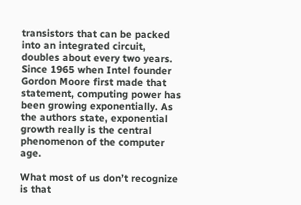transistors that can be packed into an integrated circuit, doubles about every two years. Since 1965 when Intel founder Gordon Moore first made that statement, computing power has been growing exponentially. As the authors state, exponential growth really is the central phenomenon of the computer age.

What most of us don’t recognize is that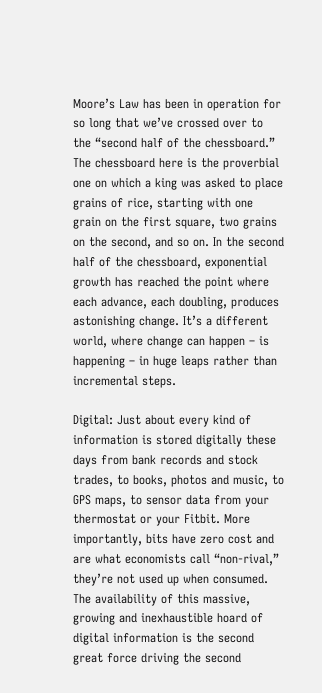Moore’s Law has been in operation for so long that we’ve crossed over to the “second half of the chessboard.” The chessboard here is the proverbial one on which a king was asked to place grains of rice, starting with one grain on the first square, two grains on the second, and so on. In the second half of the chessboard, exponential growth has reached the point where each advance, each doubling, produces astonishing change. It’s a different world, where change can happen – is happening – in huge leaps rather than incremental steps.

Digital: Just about every kind of information is stored digitally these days from bank records and stock trades, to books, photos and music, to GPS maps, to sensor data from your thermostat or your Fitbit. More importantly, bits have zero cost and are what economists call “non-rival,” they’re not used up when consumed. The availability of this massive, growing and inexhaustible hoard of digital information is the second great force driving the second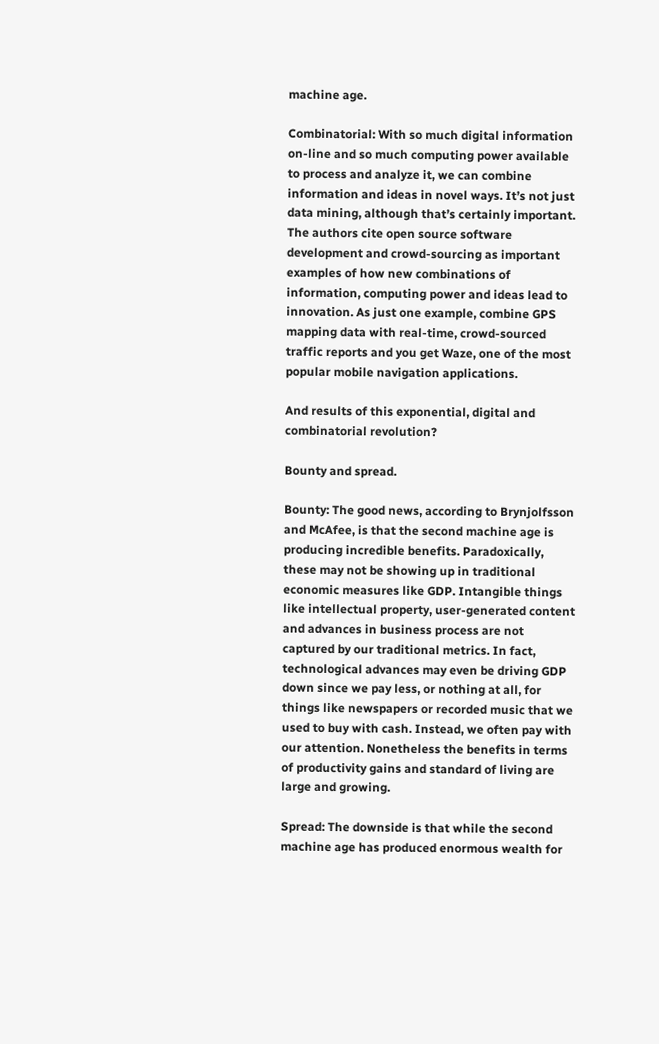machine age.

Combinatorial: With so much digital information on-line and so much computing power available to process and analyze it, we can combine information and ideas in novel ways. It’s not just data mining, although that’s certainly important. The authors cite open source software development and crowd-sourcing as important examples of how new combinations of information, computing power and ideas lead to innovation. As just one example, combine GPS mapping data with real-time, crowd-sourced traffic reports and you get Waze, one of the most popular mobile navigation applications.

And results of this exponential, digital and combinatorial revolution?

Bounty and spread.

Bounty: The good news, according to Brynjolfsson and McAfee, is that the second machine age is producing incredible benefits. Paradoxically, these may not be showing up in traditional economic measures like GDP. Intangible things like intellectual property, user-generated content and advances in business process are not captured by our traditional metrics. In fact, technological advances may even be driving GDP down since we pay less, or nothing at all, for things like newspapers or recorded music that we used to buy with cash. Instead, we often pay with our attention. Nonetheless the benefits in terms of productivity gains and standard of living are large and growing.

Spread: The downside is that while the second machine age has produced enormous wealth for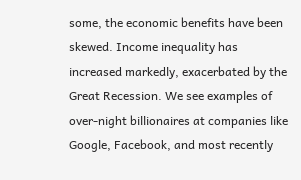some, the economic benefits have been skewed. Income inequality has increased markedly, exacerbated by the Great Recession. We see examples of over-night billionaires at companies like Google, Facebook, and most recently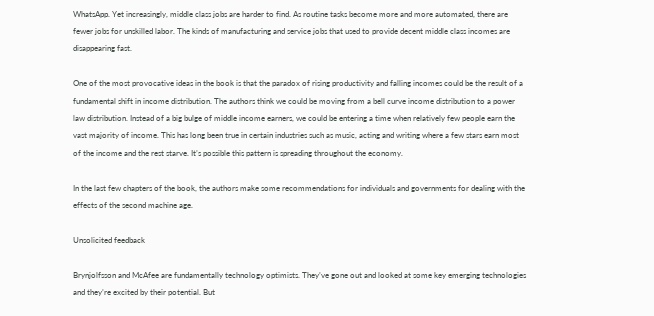WhatsApp. Yet increasingly, middle class jobs are harder to find. As routine tasks become more and more automated, there are fewer jobs for unskilled labor. The kinds of manufacturing and service jobs that used to provide decent middle class incomes are disappearing fast.

One of the most provocative ideas in the book is that the paradox of rising productivity and falling incomes could be the result of a fundamental shift in income distribution. The authors think we could be moving from a bell curve income distribution to a power law distribution. Instead of a big bulge of middle income earners, we could be entering a time when relatively few people earn the vast majority of income. This has long been true in certain industries such as music, acting and writing where a few stars earn most of the income and the rest starve. It’s possible this pattern is spreading throughout the economy.

In the last few chapters of the book, the authors make some recommendations for individuals and governments for dealing with the effects of the second machine age.

Unsolicited feedback

Brynjolfsson and McAfee are fundamentally technology optimists. They’ve gone out and looked at some key emerging technologies and they’re excited by their potential. But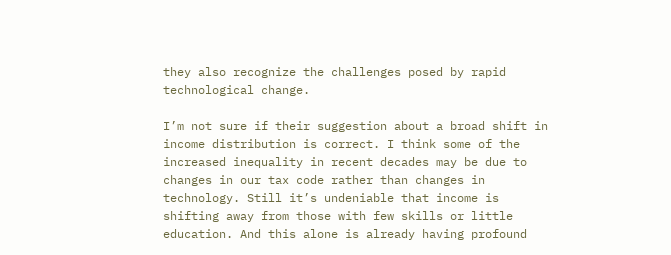they also recognize the challenges posed by rapid technological change.

I’m not sure if their suggestion about a broad shift in income distribution is correct. I think some of the increased inequality in recent decades may be due to changes in our tax code rather than changes in technology. Still it’s undeniable that income is shifting away from those with few skills or little education. And this alone is already having profound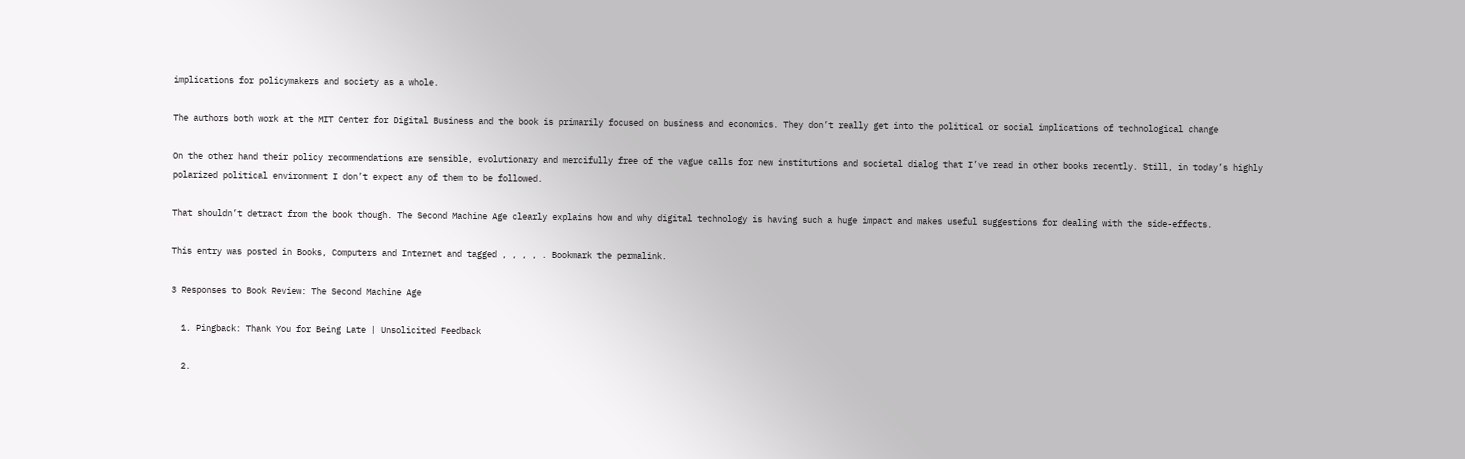implications for policymakers and society as a whole.

The authors both work at the MIT Center for Digital Business and the book is primarily focused on business and economics. They don’t really get into the political or social implications of technological change

On the other hand their policy recommendations are sensible, evolutionary and mercifully free of the vague calls for new institutions and societal dialog that I’ve read in other books recently. Still, in today’s highly polarized political environment I don’t expect any of them to be followed.

That shouldn’t detract from the book though. The Second Machine Age clearly explains how and why digital technology is having such a huge impact and makes useful suggestions for dealing with the side-effects.

This entry was posted in Books, Computers and Internet and tagged , , , , . Bookmark the permalink.

3 Responses to Book Review: The Second Machine Age

  1. Pingback: Thank You for Being Late | Unsolicited Feedback

  2.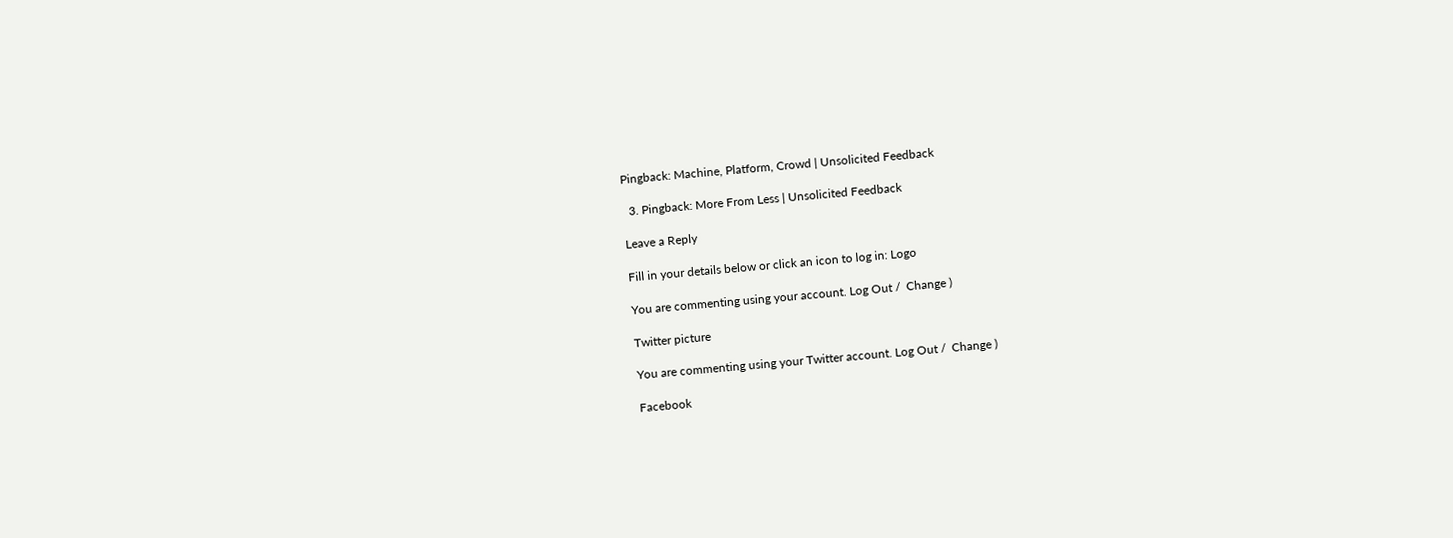Pingback: Machine, Platform, Crowd | Unsolicited Feedback

  3. Pingback: More From Less | Unsolicited Feedback

Leave a Reply

Fill in your details below or click an icon to log in: Logo

You are commenting using your account. Log Out /  Change )

Twitter picture

You are commenting using your Twitter account. Log Out /  Change )

Facebook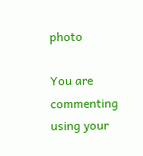photo

You are commenting using your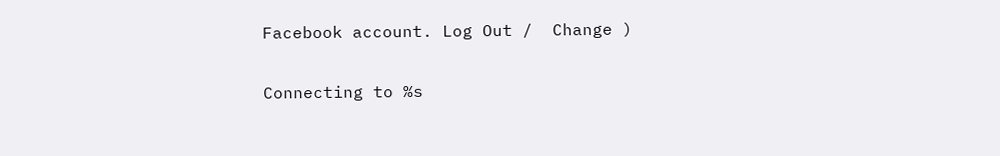Facebook account. Log Out /  Change )

Connecting to %s